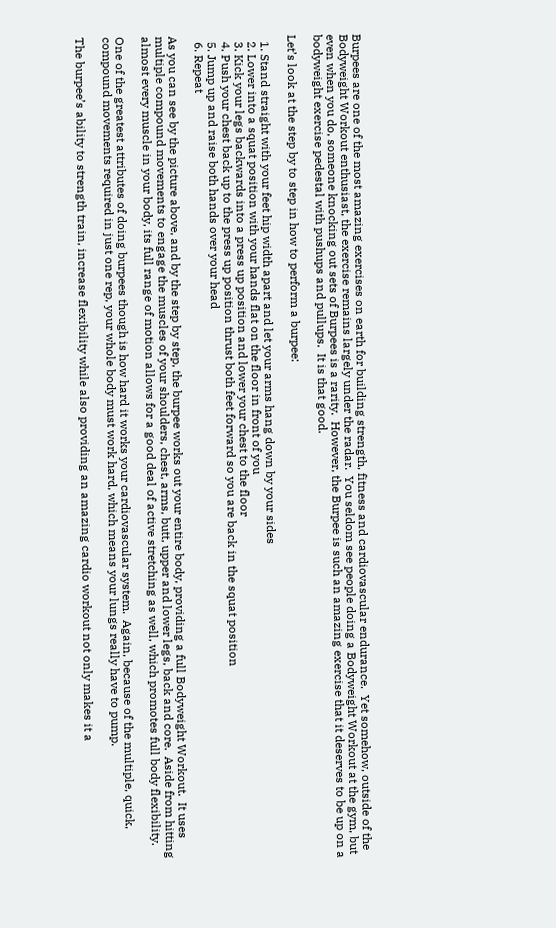Burpees are one of the most amazing exercises on earth for building strength, fitness and cardiovascular endurance.  Yet somehow, outside of the Bodyweight Workout enthusiast, the exercise remains largely under the radar.  You seldom see people doing a Bodyweight Workout at the gym, but even when you do, someone knocking out sets of Burpees is a rarity.  However, the Burpee is such an amazing exercise that it deserves to be up on a bodyweight exercise pedestal with pushups and pullups.  It is that good.

Let’s look at the step by to step in how to perform a burpee:

  1. Stand straight with your feet hip width apart and let your arms hang down by your sides
  2. Lower into a squat position with your hands flat on the floor in front of you
  3. Kick your legs backwards into a press up position and lower your chest to the floor
  4. Push your chest back up to the press up position thrust both feet forward so you are back in the squat position
  5. Jump up and raise both hands over your head
  6. Repeat

As you can see by the picture above, and by the step by step, the burpee works out your entire body, providing a full Bodyweight Workout.  It uses multiple compound movements to engage the muscles of your shoulders, chest, arms, butt, upper and lower legs, back and core.  Aside from hitting almost every muscle in your body, its full range of motion allows for a good deal of active stretching as well, which promotes full body flexibility.

One of the greatest attributes of doing burpees though is how hard it works your cardiovascular system.  Again, because of the multiple, quick, compound movements required in just one rep, your whole body must work hard, which means your lungs really have to pump.

The burpee’s ability to strength train, increase flexibility while also providing an amazing cardio workout not only makes it a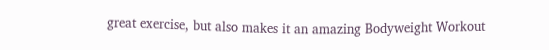great exercise, but also makes it an amazing Bodyweight Workout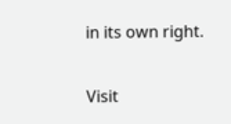in its own right.

Visit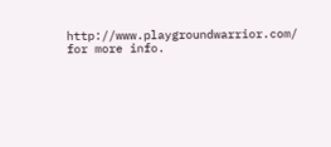http://www.playgroundwarrior.com/ for more info.